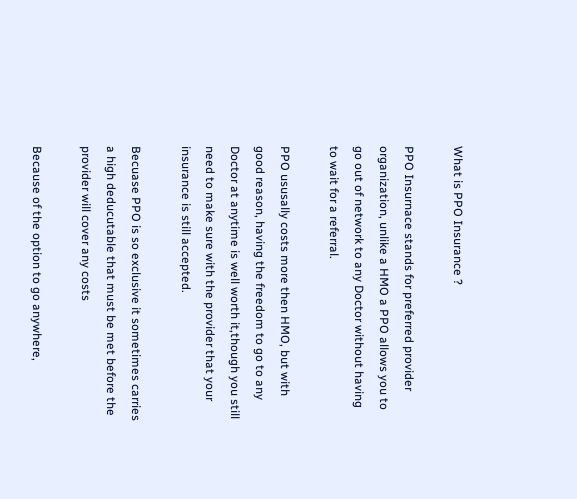What is PPO Insurance ?

PPO Insurnace stands for preferred provider organization, unlike a HMO a PPO allows you to go out of network to any Doctor without having to wait for a referral.

PPO ususally costs more then HMO, but with good reason, having the freedom to go to any Doctor at anytime is well worth it,though you still need to make sure with the provider that your insurance is still accepted.

Becuase PPO is so exclusive it sometimes carries a high deducutable that must be met before the provider will cover any costs

Because of the option to go anywhere,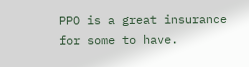PPO is a great insurance for some to have.